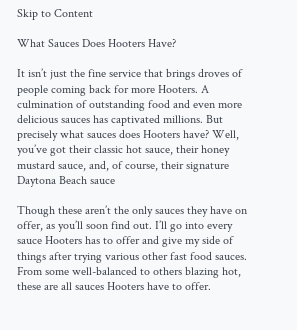Skip to Content

What Sauces Does Hooters Have?

It isn’t just the fine service that brings droves of people coming back for more Hooters. A culmination of outstanding food and even more delicious sauces has captivated millions. But precisely what sauces does Hooters have? Well, you’ve got their classic hot sauce, their honey mustard sauce, and, of course, their signature Daytona Beach sauce

Though these aren’t the only sauces they have on offer, as you’ll soon find out. I’ll go into every sauce Hooters has to offer and give my side of things after trying various other fast food sauces. From some well-balanced to others blazing hot, these are all sauces Hooters have to offer.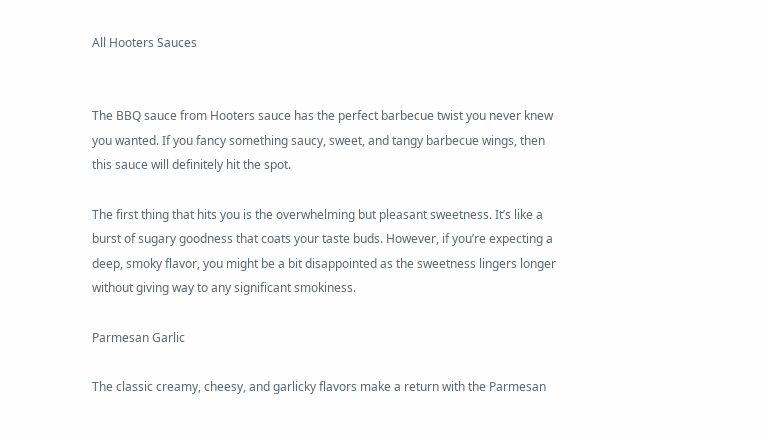All Hooters Sauces


The BBQ sauce from Hooters sauce has the perfect barbecue twist you never knew you wanted. If you fancy something saucy, sweet, and tangy barbecue wings, then this sauce will definitely hit the spot.

The first thing that hits you is the overwhelming but pleasant sweetness. It’s like a burst of sugary goodness that coats your taste buds. However, if you’re expecting a deep, smoky flavor, you might be a bit disappointed as the sweetness lingers longer without giving way to any significant smokiness.

Parmesan Garlic

The classic creamy, cheesy, and garlicky flavors make a return with the Parmesan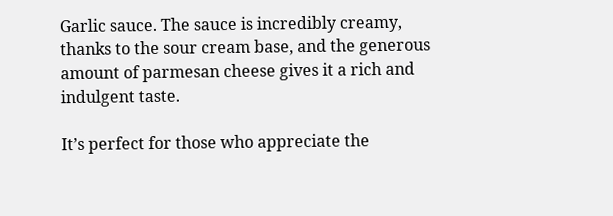Garlic sauce. The sauce is incredibly creamy, thanks to the sour cream base, and the generous amount of parmesan cheese gives it a rich and indulgent taste.

It’s perfect for those who appreciate the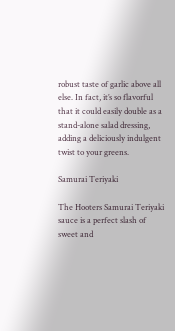robust taste of garlic above all else. In fact, it’s so flavorful that it could easily double as a stand-alone salad dressing, adding a deliciously indulgent twist to your greens.

Samurai Teriyaki

The Hooters Samurai Teriyaki sauce is a perfect slash of sweet and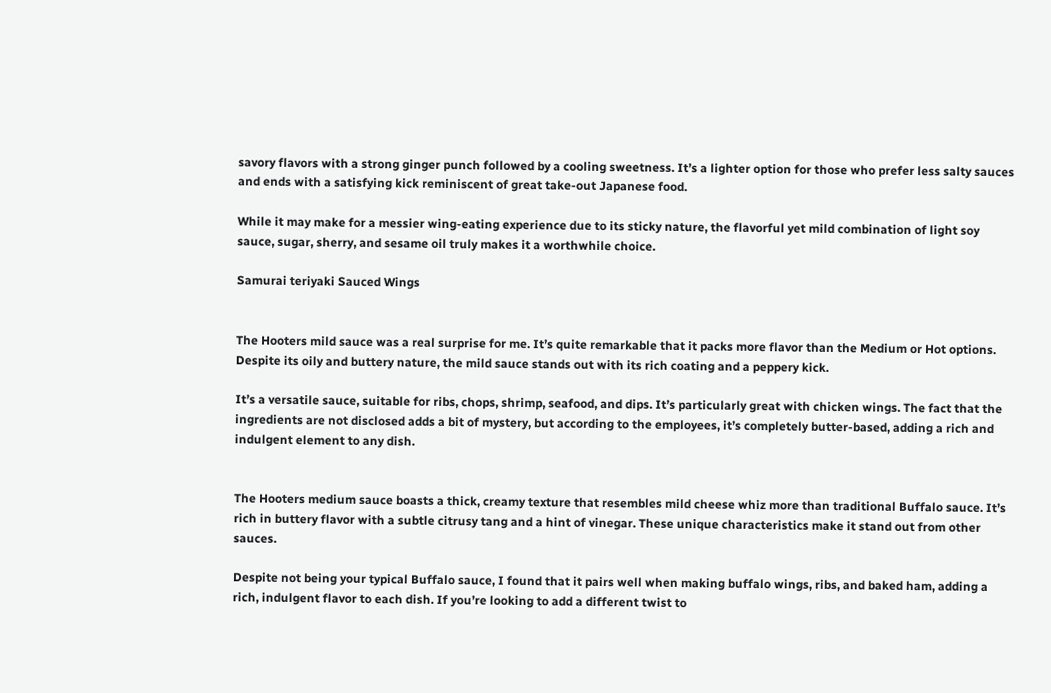savory flavors with a strong ginger punch followed by a cooling sweetness. It’s a lighter option for those who prefer less salty sauces and ends with a satisfying kick reminiscent of great take-out Japanese food.

While it may make for a messier wing-eating experience due to its sticky nature, the flavorful yet mild combination of light soy sauce, sugar, sherry, and sesame oil truly makes it a worthwhile choice.

Samurai teriyaki Sauced Wings


The Hooters mild sauce was a real surprise for me. It’s quite remarkable that it packs more flavor than the Medium or Hot options. Despite its oily and buttery nature, the mild sauce stands out with its rich coating and a peppery kick.

It’s a versatile sauce, suitable for ribs, chops, shrimp, seafood, and dips. It’s particularly great with chicken wings. The fact that the ingredients are not disclosed adds a bit of mystery, but according to the employees, it’s completely butter-based, adding a rich and indulgent element to any dish.


The Hooters medium sauce boasts a thick, creamy texture that resembles mild cheese whiz more than traditional Buffalo sauce. It’s rich in buttery flavor with a subtle citrusy tang and a hint of vinegar. These unique characteristics make it stand out from other sauces.

Despite not being your typical Buffalo sauce, I found that it pairs well when making buffalo wings, ribs, and baked ham, adding a rich, indulgent flavor to each dish. If you’re looking to add a different twist to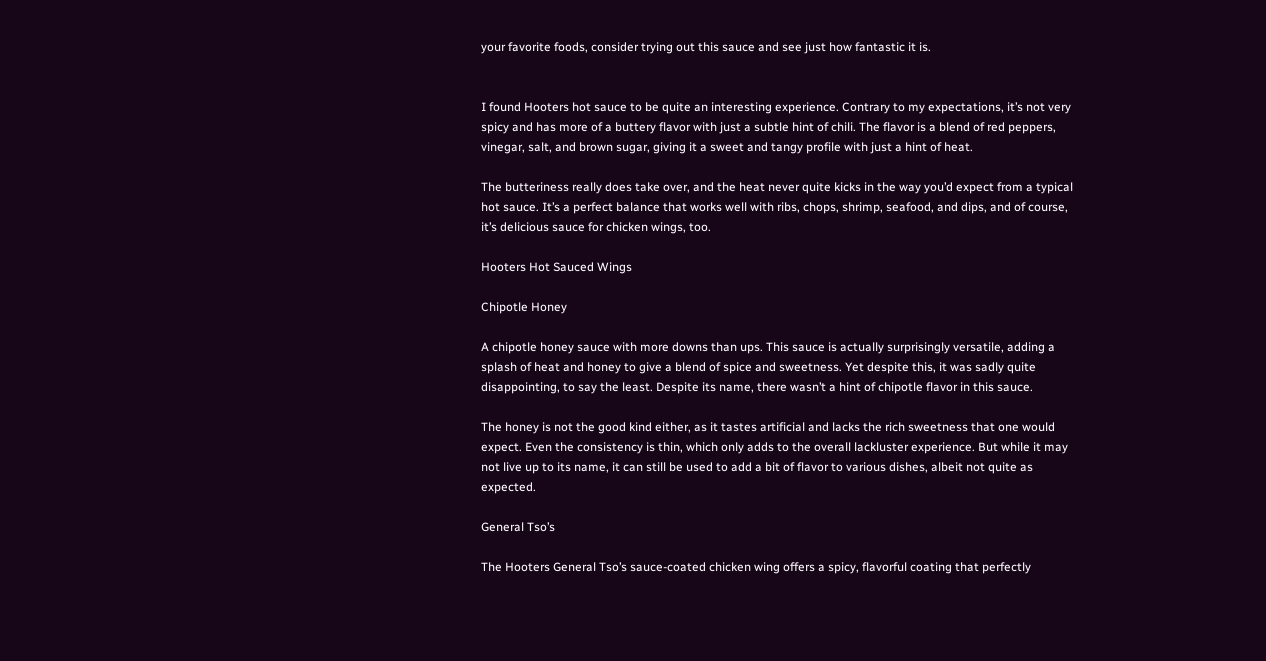your favorite foods, consider trying out this sauce and see just how fantastic it is.


I found Hooters hot sauce to be quite an interesting experience. Contrary to my expectations, it’s not very spicy and has more of a buttery flavor with just a subtle hint of chili. The flavor is a blend of red peppers, vinegar, salt, and brown sugar, giving it a sweet and tangy profile with just a hint of heat.

The butteriness really does take over, and the heat never quite kicks in the way you’d expect from a typical hot sauce. It’s a perfect balance that works well with ribs, chops, shrimp, seafood, and dips, and of course, it’s delicious sauce for chicken wings, too.

Hooters Hot Sauced Wings

Chipotle Honey

A chipotle honey sauce with more downs than ups. This sauce is actually surprisingly versatile, adding a splash of heat and honey to give a blend of spice and sweetness. Yet despite this, it was sadly quite disappointing, to say the least. Despite its name, there wasn’t a hint of chipotle flavor in this sauce.

The honey is not the good kind either, as it tastes artificial and lacks the rich sweetness that one would expect. Even the consistency is thin, which only adds to the overall lackluster experience. But while it may not live up to its name, it can still be used to add a bit of flavor to various dishes, albeit not quite as expected.

General Tso’s

The Hooters General Tso’s sauce-coated chicken wing offers a spicy, flavorful coating that perfectly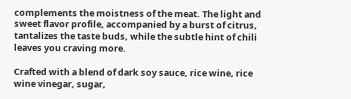complements the moistness of the meat. The light and sweet flavor profile, accompanied by a burst of citrus, tantalizes the taste buds, while the subtle hint of chili leaves you craving more.

Crafted with a blend of dark soy sauce, rice wine, rice wine vinegar, sugar,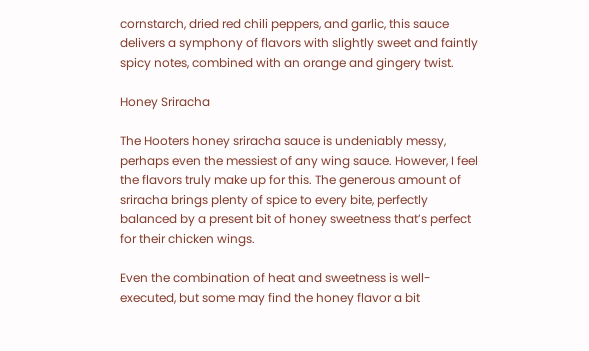cornstarch, dried red chili peppers, and garlic, this sauce delivers a symphony of flavors with slightly sweet and faintly spicy notes, combined with an orange and gingery twist.

Honey Sriracha

The Hooters honey sriracha sauce is undeniably messy, perhaps even the messiest of any wing sauce. However, I feel the flavors truly make up for this. The generous amount of sriracha brings plenty of spice to every bite, perfectly balanced by a present bit of honey sweetness that’s perfect for their chicken wings.

Even the combination of heat and sweetness is well-executed, but some may find the honey flavor a bit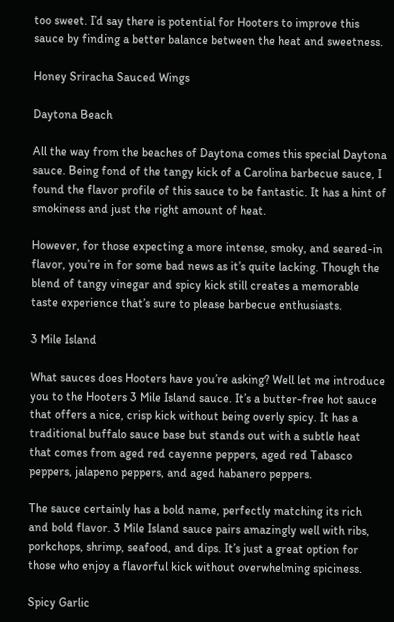too sweet. I’d say there is potential for Hooters to improve this sauce by finding a better balance between the heat and sweetness.

Honey Sriracha Sauced Wings

Daytona Beach

All the way from the beaches of Daytona comes this special Daytona sauce. Being fond of the tangy kick of a Carolina barbecue sauce, I found the flavor profile of this sauce to be fantastic. It has a hint of smokiness and just the right amount of heat.

However, for those expecting a more intense, smoky, and seared-in flavor, you’re in for some bad news as it’s quite lacking. Though the blend of tangy vinegar and spicy kick still creates a memorable taste experience that’s sure to please barbecue enthusiasts.

3 Mile Island

What sauces does Hooters have you’re asking? Well let me introduce you to the Hooters 3 Mile Island sauce. It’s a butter-free hot sauce that offers a nice, crisp kick without being overly spicy. It has a traditional buffalo sauce base but stands out with a subtle heat that comes from aged red cayenne peppers, aged red Tabasco peppers, jalapeno peppers, and aged habanero peppers.

The sauce certainly has a bold name, perfectly matching its rich and bold flavor. 3 Mile Island sauce pairs amazingly well with ribs, porkchops, shrimp, seafood, and dips. It’s just a great option for those who enjoy a flavorful kick without overwhelming spiciness.

Spicy Garlic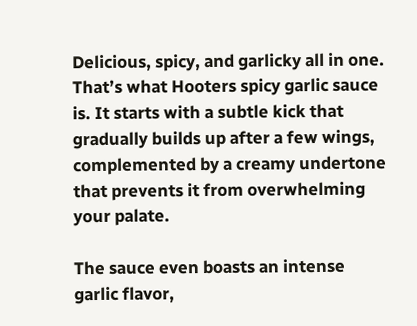Delicious, spicy, and garlicky all in one. That’s what Hooters spicy garlic sauce is. It starts with a subtle kick that gradually builds up after a few wings, complemented by a creamy undertone that prevents it from overwhelming your palate.

The sauce even boasts an intense garlic flavor,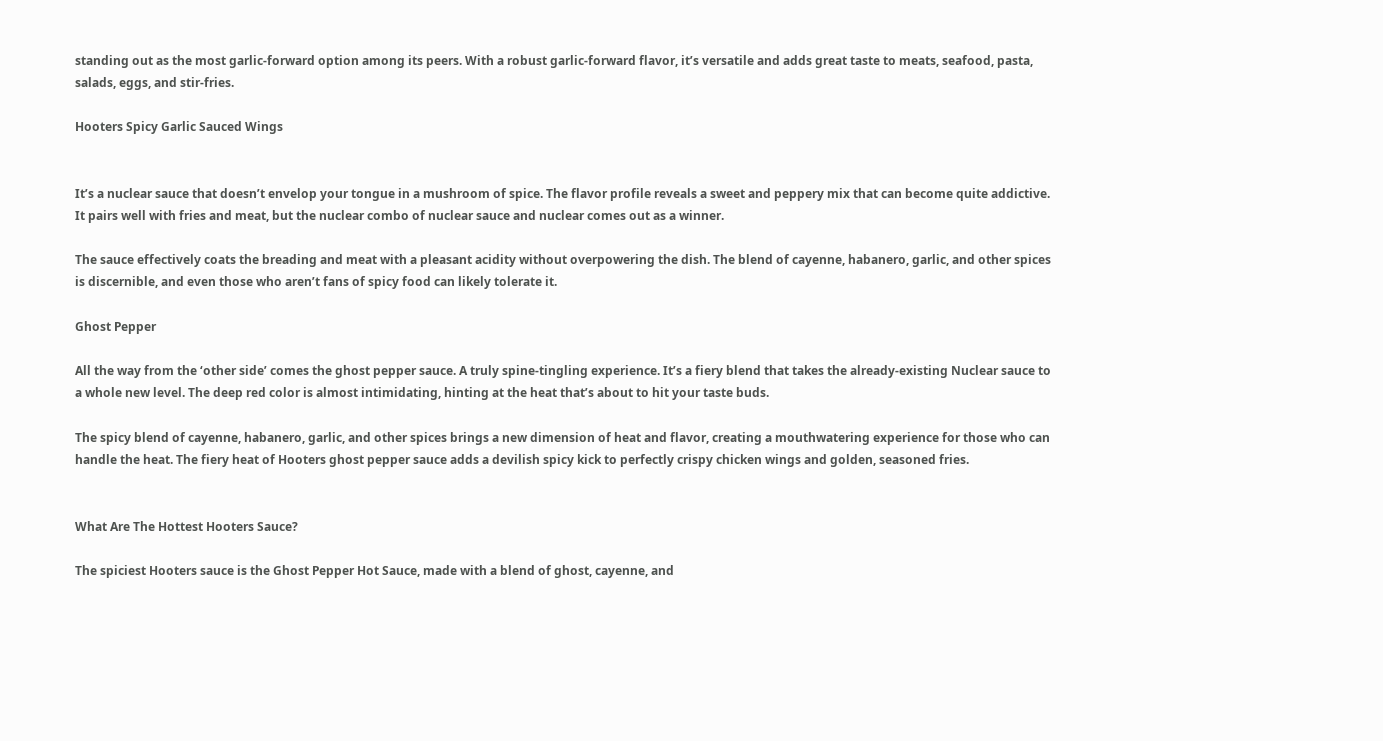standing out as the most garlic-forward option among its peers. With a robust garlic-forward flavor, it’s versatile and adds great taste to meats, seafood, pasta, salads, eggs, and stir-fries.

Hooters Spicy Garlic Sauced Wings


It’s a nuclear sauce that doesn’t envelop your tongue in a mushroom of spice. The flavor profile reveals a sweet and peppery mix that can become quite addictive. It pairs well with fries and meat, but the nuclear combo of nuclear sauce and nuclear comes out as a winner.

The sauce effectively coats the breading and meat with a pleasant acidity without overpowering the dish. The blend of cayenne, habanero, garlic, and other spices is discernible, and even those who aren’t fans of spicy food can likely tolerate it.

Ghost Pepper

All the way from the ‘other side’ comes the ghost pepper sauce. A truly spine-tingling experience. It’s a fiery blend that takes the already-existing Nuclear sauce to a whole new level. The deep red color is almost intimidating, hinting at the heat that’s about to hit your taste buds.

The spicy blend of cayenne, habanero, garlic, and other spices brings a new dimension of heat and flavor, creating a mouthwatering experience for those who can handle the heat. The fiery heat of Hooters ghost pepper sauce adds a devilish spicy kick to perfectly crispy chicken wings and golden, seasoned fries.


What Are The Hottest Hooters Sauce?

The spiciest Hooters sauce is the Ghost Pepper Hot Sauce, made with a blend of ghost, cayenne, and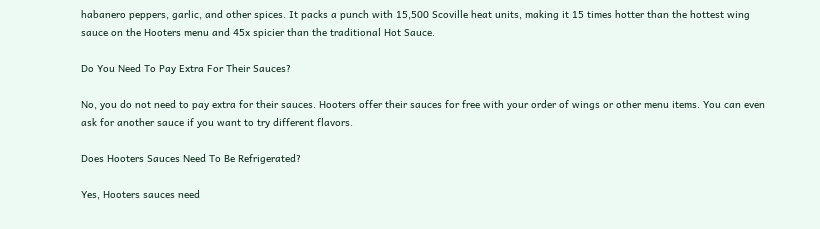habanero peppers, garlic, and other spices. It packs a punch with 15,500 Scoville heat units, making it 15 times hotter than the hottest wing sauce on the Hooters menu and 45x spicier than the traditional Hot Sauce.

Do You Need To Pay Extra For Their Sauces?

No, you do not need to pay extra for their sauces. Hooters offer their sauces for free with your order of wings or other menu items. You can even ask for another sauce if you want to try different flavors.

Does Hooters Sauces Need To Be Refrigerated?

Yes, Hooters sauces need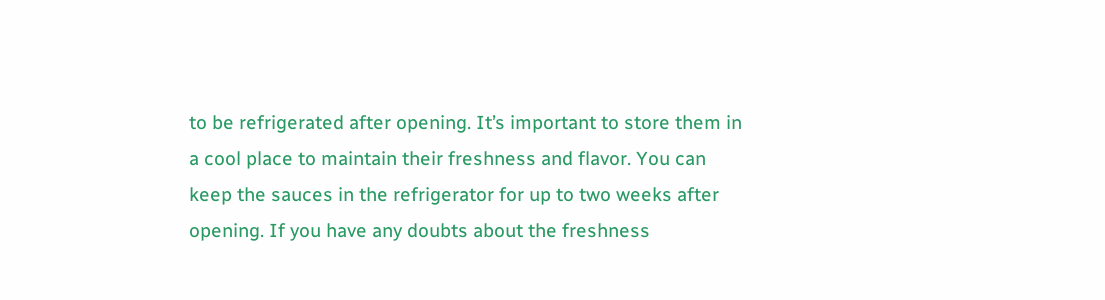to be refrigerated after opening. It’s important to store them in a cool place to maintain their freshness and flavor. You can keep the sauces in the refrigerator for up to two weeks after opening. If you have any doubts about the freshness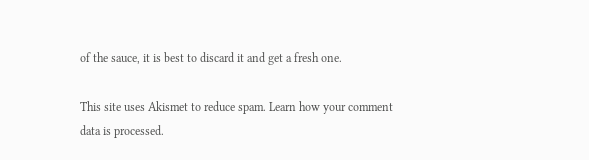of the sauce, it is best to discard it and get a fresh one.

This site uses Akismet to reduce spam. Learn how your comment data is processed.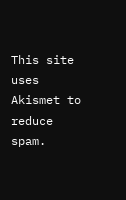This site uses Akismet to reduce spam.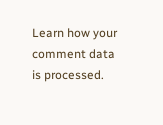Learn how your comment data is processed.